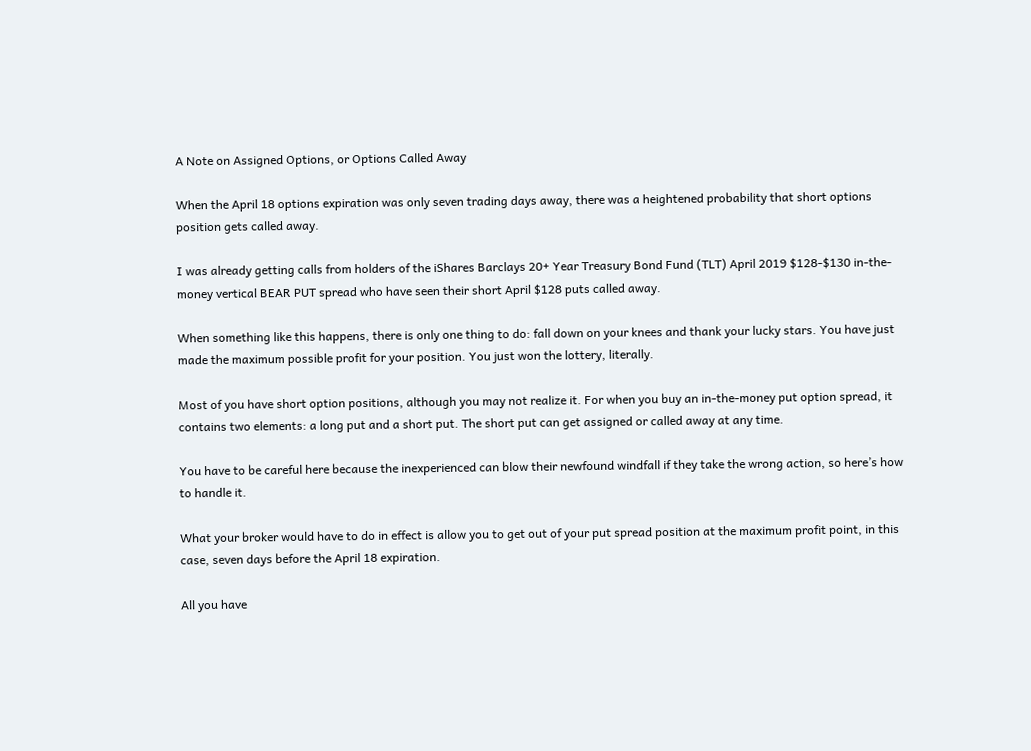A Note on Assigned Options, or Options Called Away

When the April 18 options expiration was only seven trading days away, there was a heightened probability that short options position gets called away.

I was already getting calls from holders of the iShares Barclays 20+ Year Treasury Bond Fund (TLT) April 2019 $128-$130 in-the-money vertical BEAR PUT spread who have seen their short April $128 puts called away.

When something like this happens, there is only one thing to do: fall down on your knees and thank your lucky stars. You have just made the maximum possible profit for your position. You just won the lottery, literally.

Most of you have short option positions, although you may not realize it. For when you buy an in-the-money put option spread, it contains two elements: a long put and a short put. The short put can get assigned or called away at any time.

You have to be careful here because the inexperienced can blow their newfound windfall if they take the wrong action, so here’s how to handle it.

What your broker would have to do in effect is allow you to get out of your put spread position at the maximum profit point, in this case, seven days before the April 18 expiration.

All you have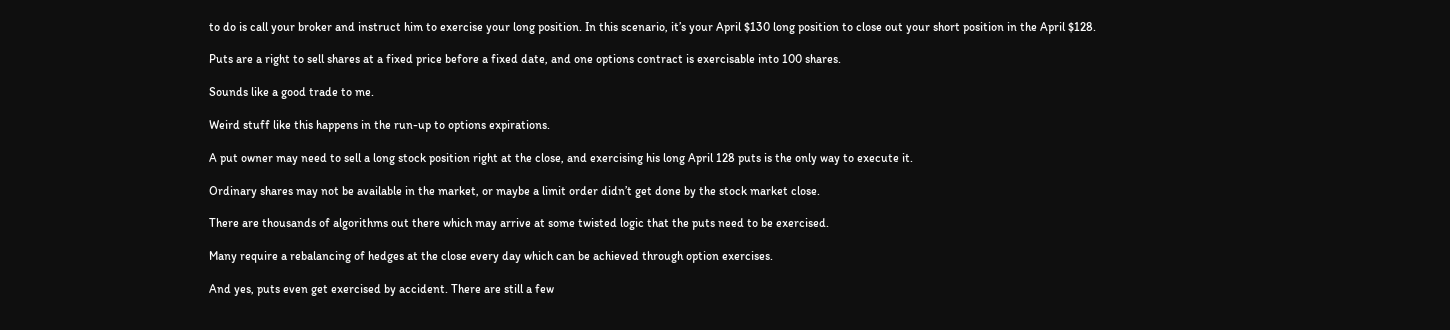to do is call your broker and instruct him to exercise your long position. In this scenario, it’s your April $130 long position to close out your short position in the April $128.

Puts are a right to sell shares at a fixed price before a fixed date, and one options contract is exercisable into 100 shares.

Sounds like a good trade to me.

Weird stuff like this happens in the run-up to options expirations.

A put owner may need to sell a long stock position right at the close, and exercising his long April 128 puts is the only way to execute it.

Ordinary shares may not be available in the market, or maybe a limit order didn’t get done by the stock market close.

There are thousands of algorithms out there which may arrive at some twisted logic that the puts need to be exercised.

Many require a rebalancing of hedges at the close every day which can be achieved through option exercises.

And yes, puts even get exercised by accident. There are still a few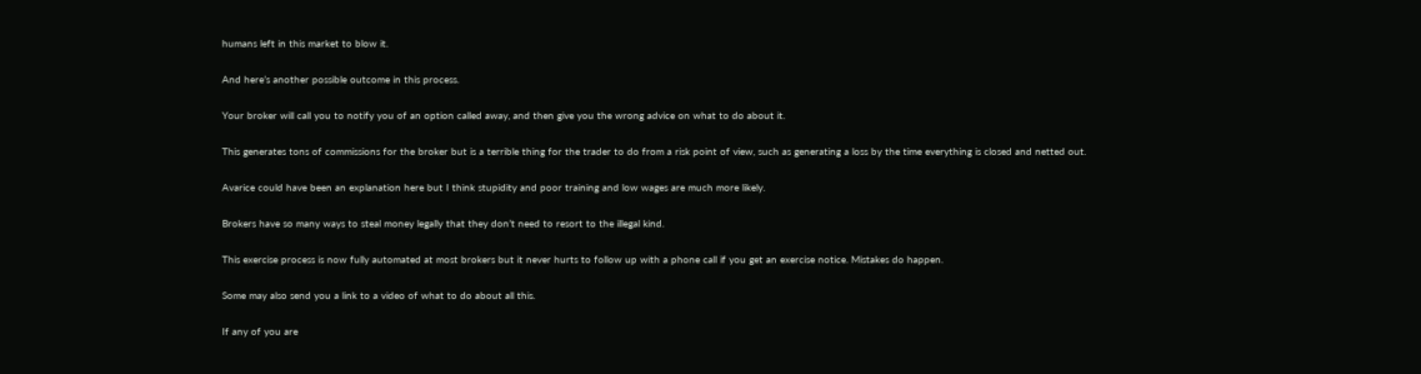humans left in this market to blow it.

And here’s another possible outcome in this process.

Your broker will call you to notify you of an option called away, and then give you the wrong advice on what to do about it.

This generates tons of commissions for the broker but is a terrible thing for the trader to do from a risk point of view, such as generating a loss by the time everything is closed and netted out.

Avarice could have been an explanation here but I think stupidity and poor training and low wages are much more likely.

Brokers have so many ways to steal money legally that they don’t need to resort to the illegal kind.

This exercise process is now fully automated at most brokers but it never hurts to follow up with a phone call if you get an exercise notice. Mistakes do happen.

Some may also send you a link to a video of what to do about all this.

If any of you are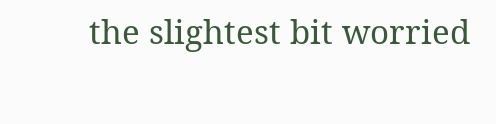the slightest bit worried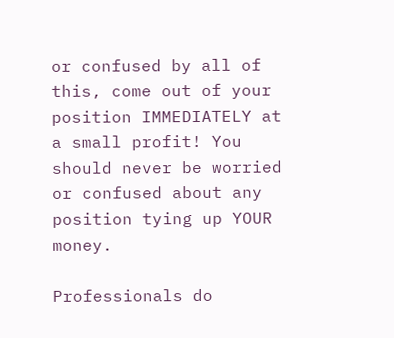or confused by all of this, come out of your position IMMEDIATELY at a small profit! You should never be worried or confused about any position tying up YOUR money.

Professionals do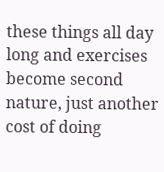these things all day long and exercises become second nature, just another cost of doing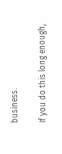business.

If you do this long enough,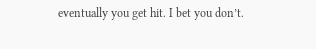eventually you get hit. I bet you don’t.